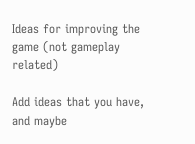Ideas for improving the game (not gameplay related)

Add ideas that you have, and maybe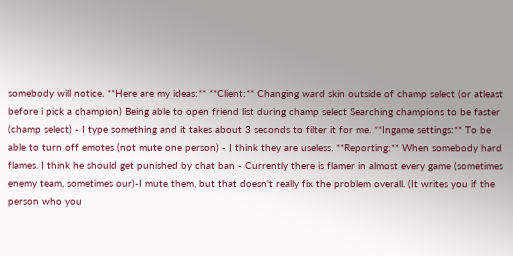somebody will notice. **Here are my ideas:** **Client:** Changing ward skin outside of champ select (or atleast before i pick a champion) Being able to open friend list during champ select Searching champions to be faster (champ select) - I type something and it takes about 3 seconds to filter it for me. **Ingame settings:** To be able to turn off emotes (not mute one person) - I think they are useless. **Reporting:** When somebody hard flames. I think he should get punished by chat ban - Currently there is flamer in almost every game (sometimes enemy team, sometimes our)-I mute them, but that doesn't really fix the problem overall. (It writes you if the person who you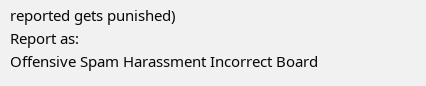reported gets punished)
Report as:
Offensive Spam Harassment Incorrect Board